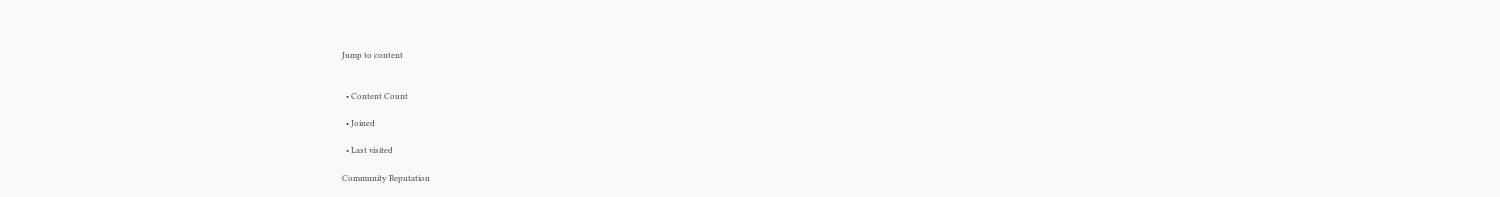Jump to content


  • Content Count

  • Joined

  • Last visited

Community Reputation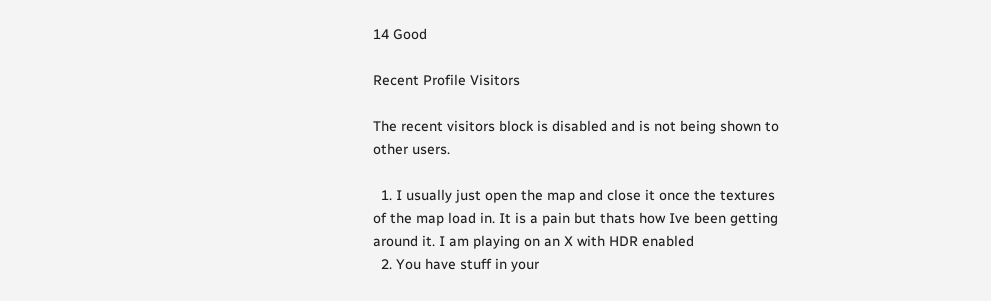14 Good

Recent Profile Visitors

The recent visitors block is disabled and is not being shown to other users.

  1. I usually just open the map and close it once the textures of the map load in. It is a pain but thats how Ive been getting around it. I am playing on an X with HDR enabled
  2. You have stuff in your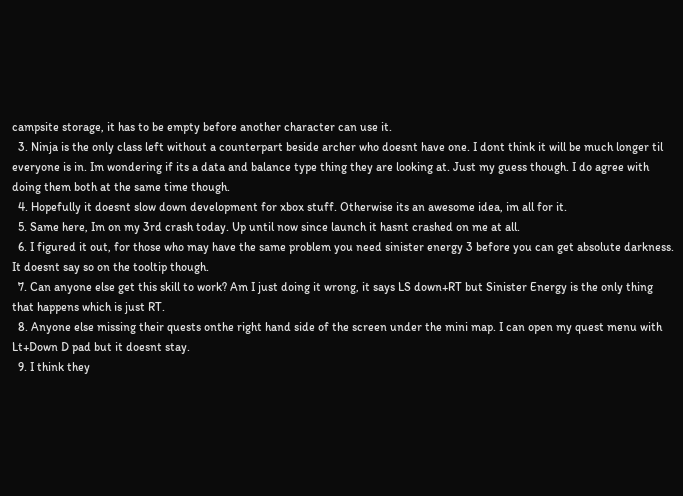campsite storage, it has to be empty before another character can use it.
  3. Ninja is the only class left without a counterpart beside archer who doesnt have one. I dont think it will be much longer til everyone is in. Im wondering if its a data and balance type thing they are looking at. Just my guess though. I do agree with doing them both at the same time though.
  4. Hopefully it doesnt slow down development for xbox stuff. Otherwise its an awesome idea, im all for it.
  5. Same here, Im on my 3rd crash today. Up until now since launch it hasnt crashed on me at all.
  6. I figured it out, for those who may have the same problem you need sinister energy 3 before you can get absolute darkness. It doesnt say so on the tooltip though.
  7. Can anyone else get this skill to work? Am I just doing it wrong, it says LS down+RT but Sinister Energy is the only thing that happens which is just RT.
  8. Anyone else missing their quests onthe right hand side of the screen under the mini map. I can open my quest menu with Lt+Down D pad but it doesnt stay.
  9. I think they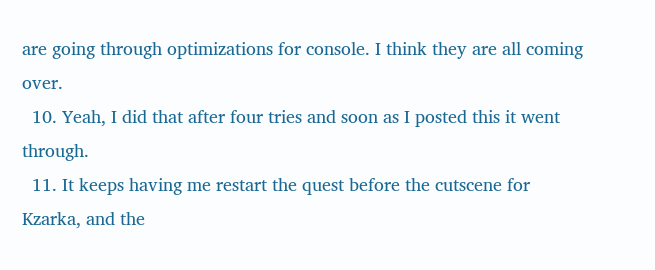are going through optimizations for console. I think they are all coming over.
  10. Yeah, I did that after four tries and soon as I posted this it went through.
  11. It keeps having me restart the quest before the cutscene for Kzarka, and the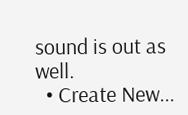sound is out as well.
  • Create New...